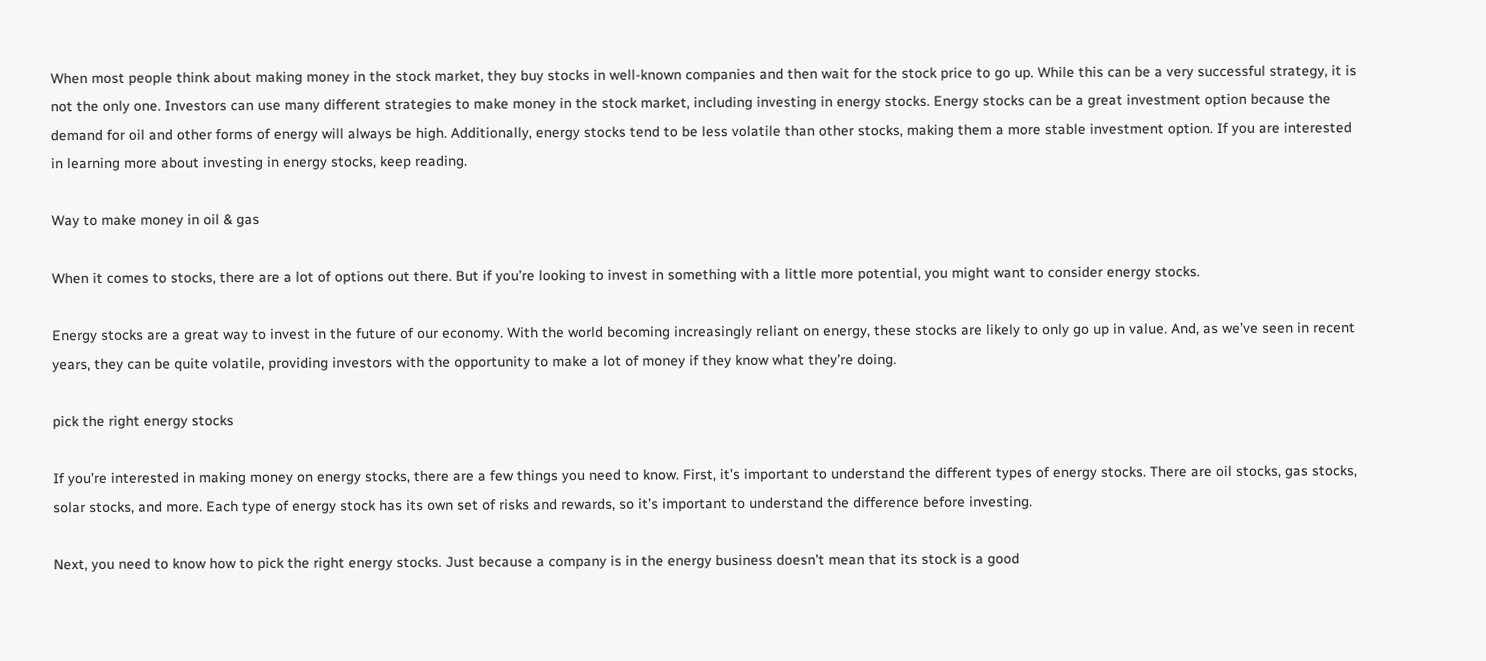When most people think about making money in the stock market, they buy stocks in well-known companies and then wait for the stock price to go up. While this can be a very successful strategy, it is not the only one. Investors can use many different strategies to make money in the stock market, including investing in energy stocks. Energy stocks can be a great investment option because the demand for oil and other forms of energy will always be high. Additionally, energy stocks tend to be less volatile than other stocks, making them a more stable investment option. If you are interested in learning more about investing in energy stocks, keep reading.

Way to make money in oil & gas

When it comes to stocks, there are a lot of options out there. But if you’re looking to invest in something with a little more potential, you might want to consider energy stocks.

Energy stocks are a great way to invest in the future of our economy. With the world becoming increasingly reliant on energy, these stocks are likely to only go up in value. And, as we’ve seen in recent years, they can be quite volatile, providing investors with the opportunity to make a lot of money if they know what they’re doing.

pick the right energy stocks

If you’re interested in making money on energy stocks, there are a few things you need to know. First, it’s important to understand the different types of energy stocks. There are oil stocks, gas stocks, solar stocks, and more. Each type of energy stock has its own set of risks and rewards, so it’s important to understand the difference before investing.

Next, you need to know how to pick the right energy stocks. Just because a company is in the energy business doesn’t mean that its stock is a good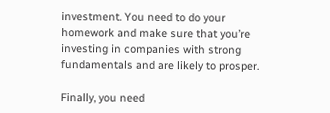investment. You need to do your homework and make sure that you’re investing in companies with strong fundamentals and are likely to prosper.

Finally, you need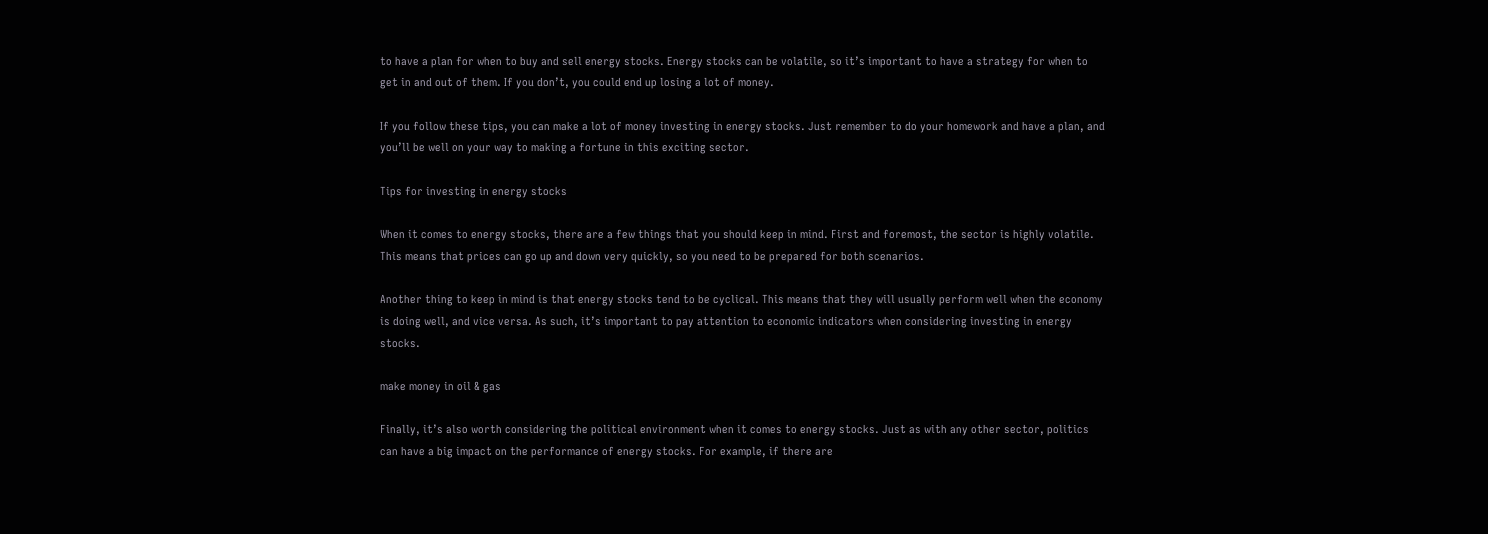to have a plan for when to buy and sell energy stocks. Energy stocks can be volatile, so it’s important to have a strategy for when to get in and out of them. If you don’t, you could end up losing a lot of money.

If you follow these tips, you can make a lot of money investing in energy stocks. Just remember to do your homework and have a plan, and you’ll be well on your way to making a fortune in this exciting sector.

Tips for investing in energy stocks

When it comes to energy stocks, there are a few things that you should keep in mind. First and foremost, the sector is highly volatile. This means that prices can go up and down very quickly, so you need to be prepared for both scenarios.

Another thing to keep in mind is that energy stocks tend to be cyclical. This means that they will usually perform well when the economy is doing well, and vice versa. As such, it’s important to pay attention to economic indicators when considering investing in energy stocks.

make money in oil & gas

Finally, it’s also worth considering the political environment when it comes to energy stocks. Just as with any other sector, politics can have a big impact on the performance of energy stocks. For example, if there are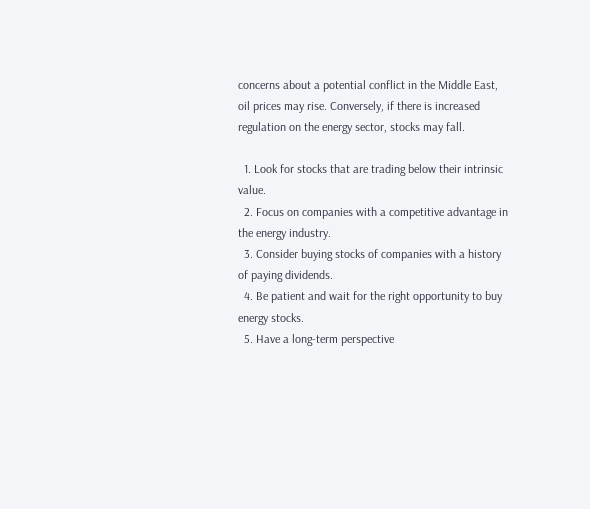concerns about a potential conflict in the Middle East, oil prices may rise. Conversely, if there is increased regulation on the energy sector, stocks may fall.

  1. Look for stocks that are trading below their intrinsic value.
  2. Focus on companies with a competitive advantage in the energy industry.
  3. Consider buying stocks of companies with a history of paying dividends.
  4. Be patient and wait for the right opportunity to buy energy stocks.
  5. Have a long-term perspective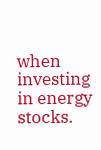when investing in energy stocks.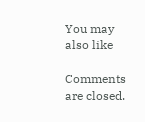You may also like

Comments are closed.